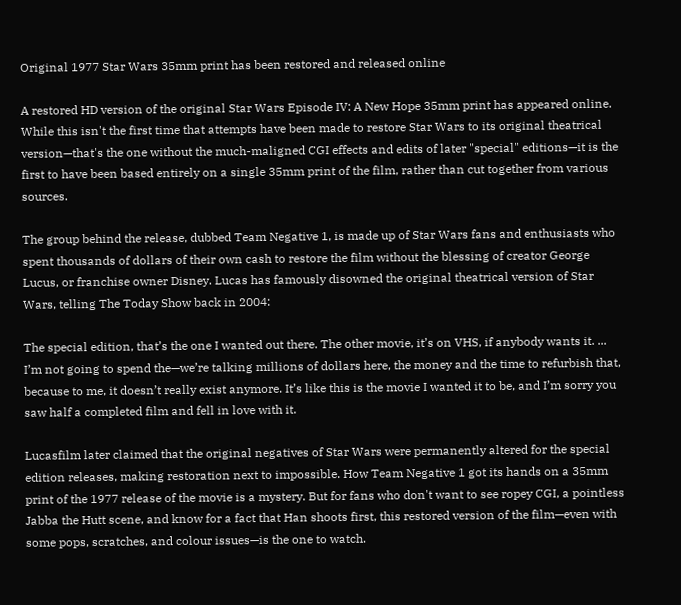Original 1977 Star Wars 35mm print has been restored and released online

A restored HD version of the original Star Wars Episode IV: A New Hope 35mm print has appeared online. While this isn't the first time that attempts have been made to restore Star Wars to its original theatrical version—that's the one without the much-maligned CGI effects and edits of later "special" editions—it is the first to have been based entirely on a single 35mm print of the film, rather than cut together from various sources.

The group behind the release, dubbed Team Negative 1, is made up of Star Wars fans and enthusiasts who spent thousands of dollars of their own cash to restore the film without the blessing of creator George Lucus, or franchise owner Disney. Lucas has famously disowned the original theatrical version of Star Wars, telling The Today Show back in 2004:

The special edition, that’s the one I wanted out there. The other movie, it’s on VHS, if anybody wants it. ... I’m not going to spend the—we’re talking millions of dollars here, the money and the time to refurbish that, because to me, it doesn’t really exist anymore. It’s like this is the movie I wanted it to be, and I’m sorry you saw half a completed film and fell in love with it.

Lucasfilm later claimed that the original negatives of Star Wars were permanently altered for the special edition releases, making restoration next to impossible. How Team Negative 1 got its hands on a 35mm print of the 1977 release of the movie is a mystery. But for fans who don't want to see ropey CGI, a pointless Jabba the Hutt scene, and know for a fact that Han shoots first, this restored version of the film—even with some pops, scratches, and colour issues—is the one to watch.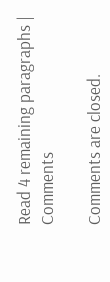Read 4 remaining paragraphs | Comments

Comments are closed.